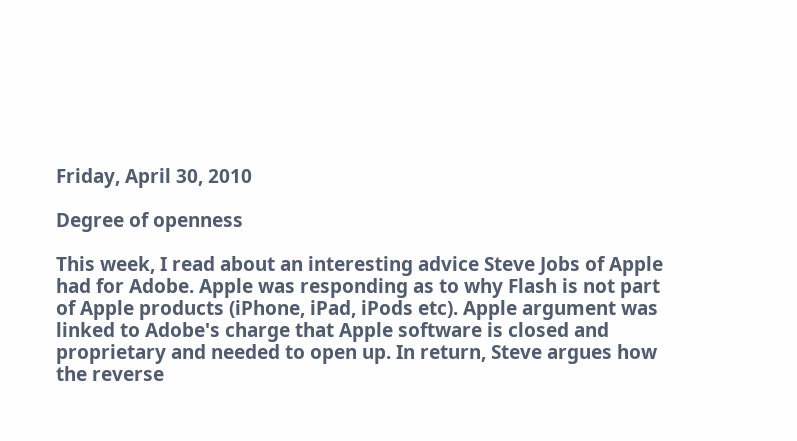Friday, April 30, 2010

Degree of openness

This week, I read about an interesting advice Steve Jobs of Apple had for Adobe. Apple was responding as to why Flash is not part of Apple products (iPhone, iPad, iPods etc). Apple argument was linked to Adobe's charge that Apple software is closed and proprietary and needed to open up. In return, Steve argues how the reverse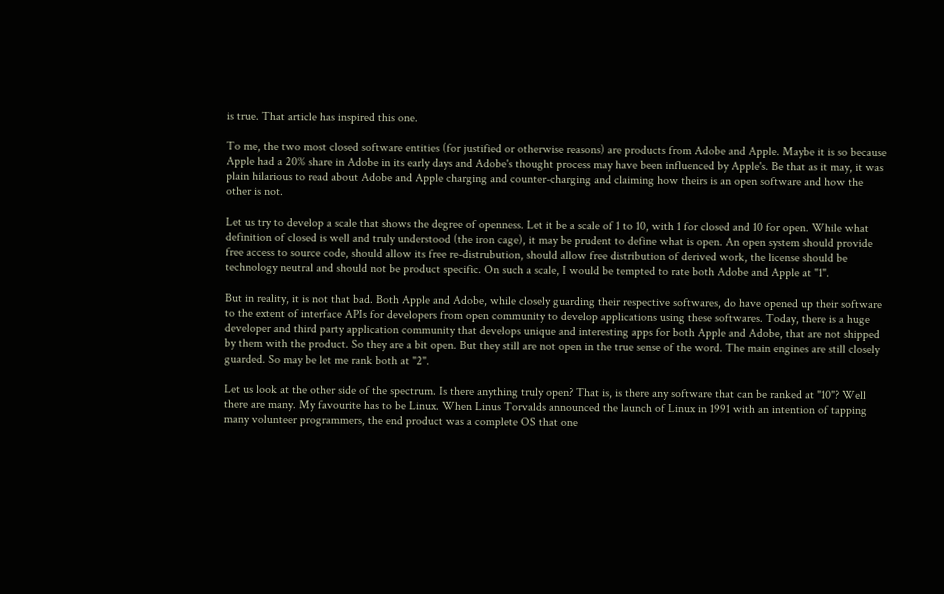is true. That article has inspired this one.

To me, the two most closed software entities (for justified or otherwise reasons) are products from Adobe and Apple. Maybe it is so because Apple had a 20% share in Adobe in its early days and Adobe's thought process may have been influenced by Apple's. Be that as it may, it was plain hilarious to read about Adobe and Apple charging and counter-charging and claiming how theirs is an open software and how the other is not.

Let us try to develop a scale that shows the degree of openness. Let it be a scale of 1 to 10, with 1 for closed and 10 for open. While what definition of closed is well and truly understood (the iron cage), it may be prudent to define what is open. An open system should provide free access to source code, should allow its free re-distrubution, should allow free distribution of derived work, the license should be technology neutral and should not be product specific. On such a scale, I would be tempted to rate both Adobe and Apple at "1".

But in reality, it is not that bad. Both Apple and Adobe, while closely guarding their respective softwares, do have opened up their software to the extent of interface APIs for developers from open community to develop applications using these softwares. Today, there is a huge developer and third party application community that develops unique and interesting apps for both Apple and Adobe, that are not shipped by them with the product. So they are a bit open. But they still are not open in the true sense of the word. The main engines are still closely guarded. So may be let me rank both at "2".

Let us look at the other side of the spectrum. Is there anything truly open? That is, is there any software that can be ranked at "10"? Well there are many. My favourite has to be Linux. When Linus Torvalds announced the launch of Linux in 1991 with an intention of tapping many volunteer programmers, the end product was a complete OS that one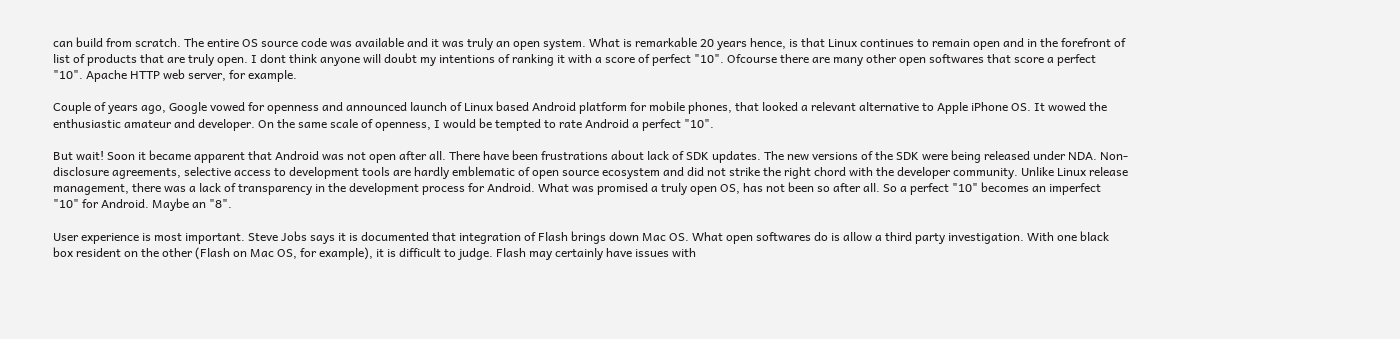can build from scratch. The entire OS source code was available and it was truly an open system. What is remarkable 20 years hence, is that Linux continues to remain open and in the forefront of list of products that are truly open. I dont think anyone will doubt my intentions of ranking it with a score of perfect "10". Ofcourse there are many other open softwares that score a perfect "10". Apache HTTP web server, for example.

Couple of years ago, Google vowed for openness and announced launch of Linux based Android platform for mobile phones, that looked a relevant alternative to Apple iPhone OS. It wowed the enthusiastic amateur and developer. On the same scale of openness, I would be tempted to rate Android a perfect "10".

But wait! Soon it became apparent that Android was not open after all. There have been frustrations about lack of SDK updates. The new versions of the SDK were being released under NDA. Non-disclosure agreements, selective access to development tools are hardly emblematic of open source ecosystem and did not strike the right chord with the developer community. Unlike Linux release management, there was a lack of transparency in the development process for Android. What was promised a truly open OS, has not been so after all. So a perfect "10" becomes an imperfect "10" for Android. Maybe an "8".

User experience is most important. Steve Jobs says it is documented that integration of Flash brings down Mac OS. What open softwares do is allow a third party investigation. With one black box resident on the other (Flash on Mac OS, for example), it is difficult to judge. Flash may certainly have issues with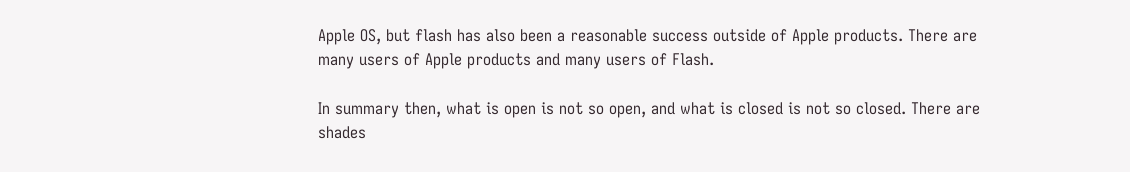Apple OS, but flash has also been a reasonable success outside of Apple products. There are many users of Apple products and many users of Flash.

In summary then, what is open is not so open, and what is closed is not so closed. There are shades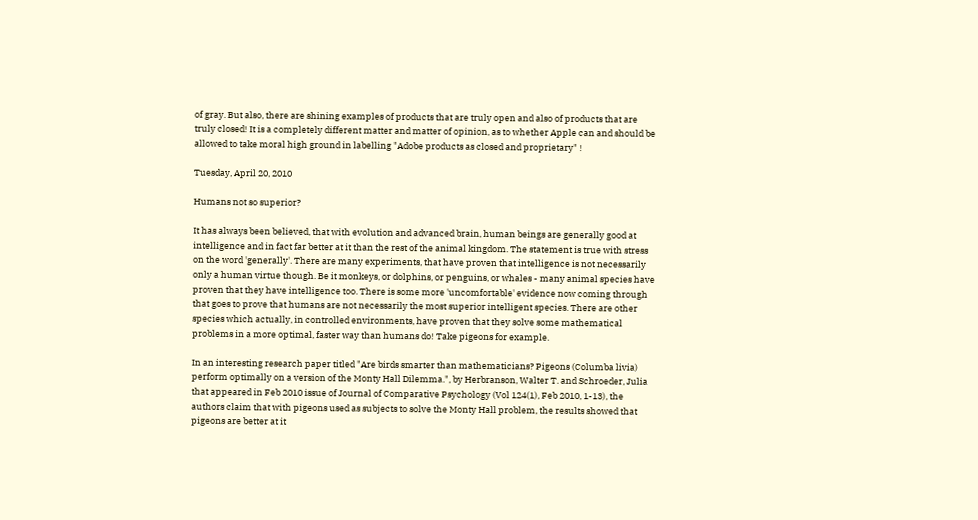of gray. But also, there are shining examples of products that are truly open and also of products that are truly closed! It is a completely different matter and matter of opinion, as to whether Apple can and should be allowed to take moral high ground in labelling "Adobe products as closed and proprietary" !

Tuesday, April 20, 2010

Humans not so superior?

It has always been believed, that with evolution and advanced brain, human beings are generally good at intelligence and in fact far better at it than the rest of the animal kingdom. The statement is true with stress on the word 'generally'. There are many experiments, that have proven that intelligence is not necessarily only a human virtue though. Be it monkeys, or dolphins, or penguins, or whales - many animal species have proven that they have intelligence too. There is some more 'uncomfortable' evidence now coming through that goes to prove that humans are not necessarily the most superior intelligent species. There are other species which actually, in controlled environments, have proven that they solve some mathematical problems in a more optimal, faster way than humans do! Take pigeons for example.

In an interesting research paper titled "Are birds smarter than mathematicians? Pigeons (Columba livia) perform optimally on a version of the Monty Hall Dilemma.", by Herbranson, Walter T. and Schroeder, Julia that appeared in Feb 2010 issue of Journal of Comparative Psychology (Vol 124(1), Feb 2010, 1-13), the authors claim that with pigeons used as subjects to solve the Monty Hall problem, the results showed that pigeons are better at it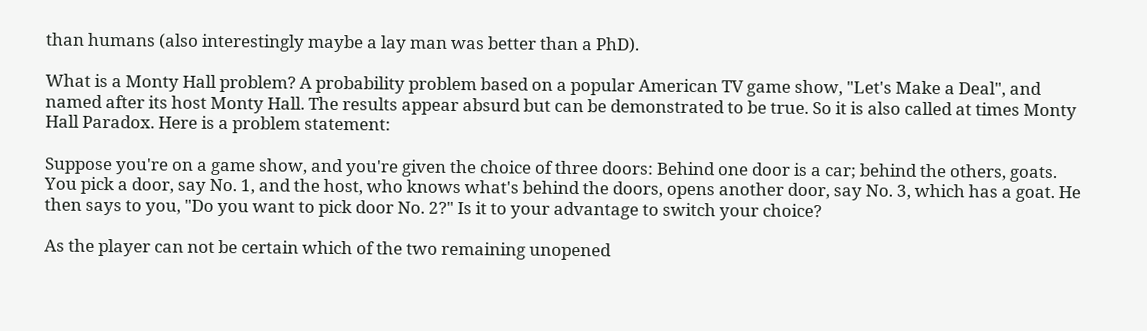than humans (also interestingly maybe a lay man was better than a PhD).

What is a Monty Hall problem? A probability problem based on a popular American TV game show, "Let's Make a Deal", and named after its host Monty Hall. The results appear absurd but can be demonstrated to be true. So it is also called at times Monty Hall Paradox. Here is a problem statement:

Suppose you're on a game show, and you're given the choice of three doors: Behind one door is a car; behind the others, goats. You pick a door, say No. 1, and the host, who knows what's behind the doors, opens another door, say No. 3, which has a goat. He then says to you, "Do you want to pick door No. 2?" Is it to your advantage to switch your choice?

As the player can not be certain which of the two remaining unopened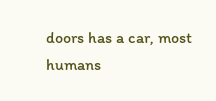doors has a car, most humans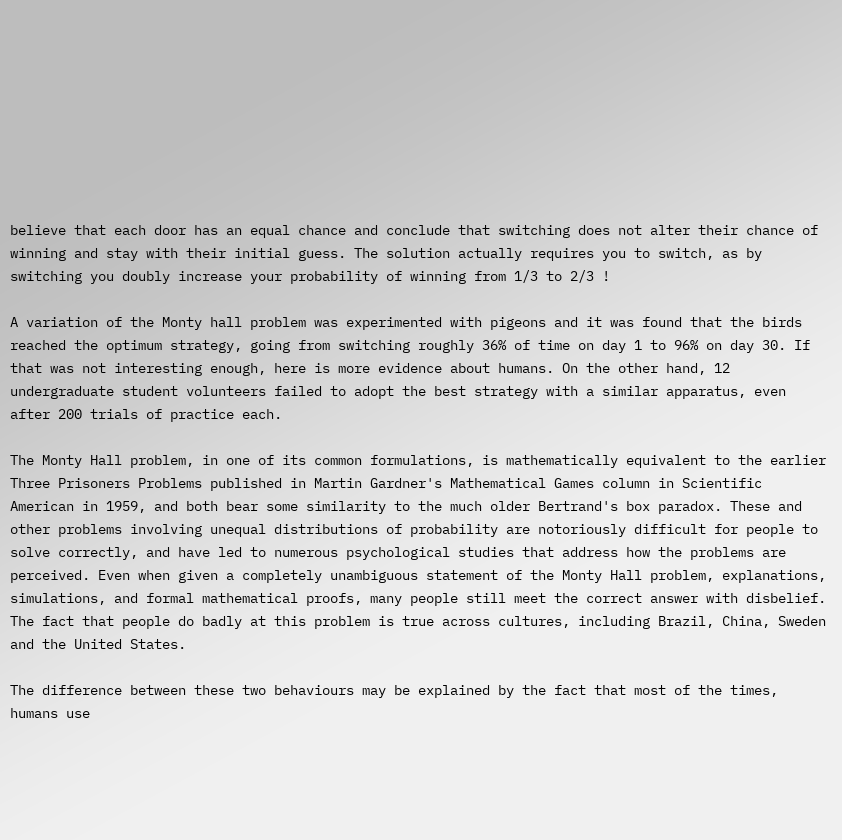believe that each door has an equal chance and conclude that switching does not alter their chance of winning and stay with their initial guess. The solution actually requires you to switch, as by switching you doubly increase your probability of winning from 1/3 to 2/3 !

A variation of the Monty hall problem was experimented with pigeons and it was found that the birds reached the optimum strategy, going from switching roughly 36% of time on day 1 to 96% on day 30. If that was not interesting enough, here is more evidence about humans. On the other hand, 12 undergraduate student volunteers failed to adopt the best strategy with a similar apparatus, even after 200 trials of practice each.

The Monty Hall problem, in one of its common formulations, is mathematically equivalent to the earlier Three Prisoners Problems published in Martin Gardner's Mathematical Games column in Scientific American in 1959, and both bear some similarity to the much older Bertrand's box paradox. These and other problems involving unequal distributions of probability are notoriously difficult for people to solve correctly, and have led to numerous psychological studies that address how the problems are perceived. Even when given a completely unambiguous statement of the Monty Hall problem, explanations, simulations, and formal mathematical proofs, many people still meet the correct answer with disbelief. The fact that people do badly at this problem is true across cultures, including Brazil, China, Sweden and the United States.

The difference between these two behaviours may be explained by the fact that most of the times, humans use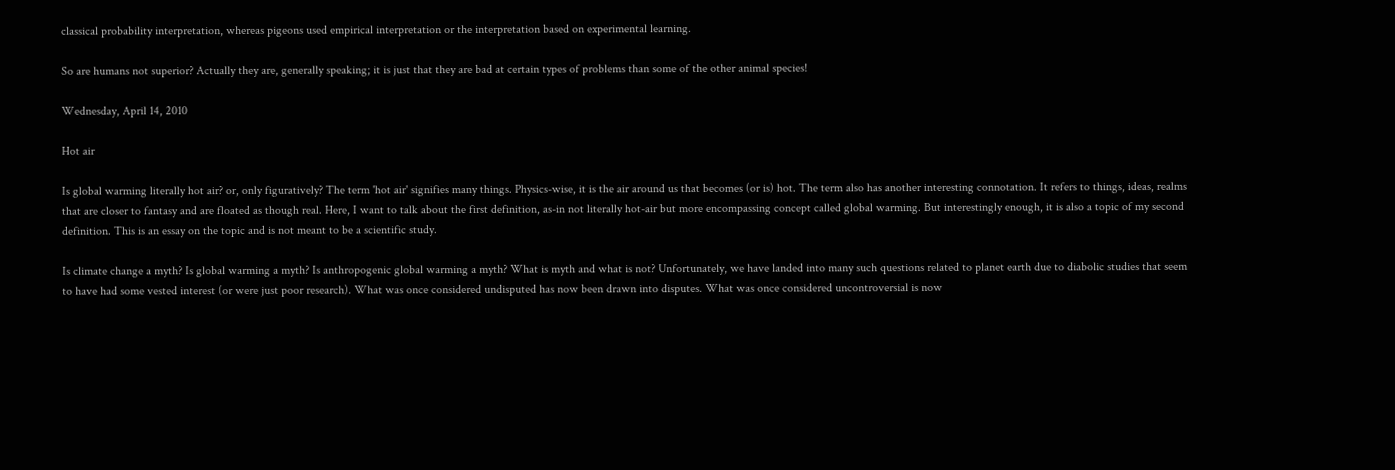classical probability interpretation, whereas pigeons used empirical interpretation or the interpretation based on experimental learning.

So are humans not superior? Actually they are, generally speaking; it is just that they are bad at certain types of problems than some of the other animal species!

Wednesday, April 14, 2010

Hot air

Is global warming literally hot air? or, only figuratively? The term 'hot air' signifies many things. Physics-wise, it is the air around us that becomes (or is) hot. The term also has another interesting connotation. It refers to things, ideas, realms that are closer to fantasy and are floated as though real. Here, I want to talk about the first definition, as-in not literally hot-air but more encompassing concept called global warming. But interestingly enough, it is also a topic of my second definition. This is an essay on the topic and is not meant to be a scientific study.

Is climate change a myth? Is global warming a myth? Is anthropogenic global warming a myth? What is myth and what is not? Unfortunately, we have landed into many such questions related to planet earth due to diabolic studies that seem to have had some vested interest (or were just poor research). What was once considered undisputed has now been drawn into disputes. What was once considered uncontroversial is now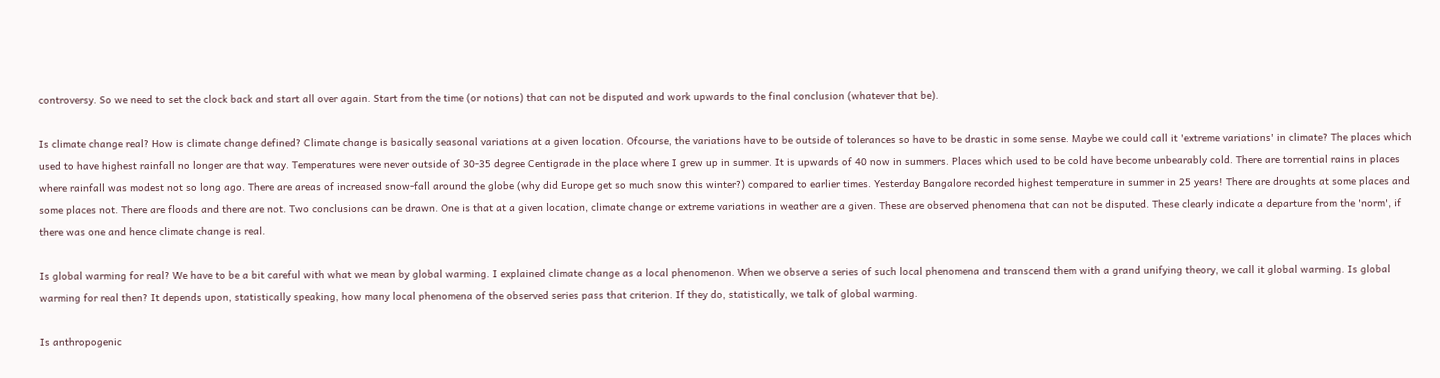controversy. So we need to set the clock back and start all over again. Start from the time (or notions) that can not be disputed and work upwards to the final conclusion (whatever that be).

Is climate change real? How is climate change defined? Climate change is basically seasonal variations at a given location. Ofcourse, the variations have to be outside of tolerances so have to be drastic in some sense. Maybe we could call it 'extreme variations' in climate? The places which used to have highest rainfall no longer are that way. Temperatures were never outside of 30-35 degree Centigrade in the place where I grew up in summer. It is upwards of 40 now in summers. Places which used to be cold have become unbearably cold. There are torrential rains in places where rainfall was modest not so long ago. There are areas of increased snow-fall around the globe (why did Europe get so much snow this winter?) compared to earlier times. Yesterday Bangalore recorded highest temperature in summer in 25 years! There are droughts at some places and some places not. There are floods and there are not. Two conclusions can be drawn. One is that at a given location, climate change or extreme variations in weather are a given. These are observed phenomena that can not be disputed. These clearly indicate a departure from the 'norm', if there was one and hence climate change is real.

Is global warming for real? We have to be a bit careful with what we mean by global warming. I explained climate change as a local phenomenon. When we observe a series of such local phenomena and transcend them with a grand unifying theory, we call it global warming. Is global warming for real then? It depends upon, statistically speaking, how many local phenomena of the observed series pass that criterion. If they do, statistically, we talk of global warming.

Is anthropogenic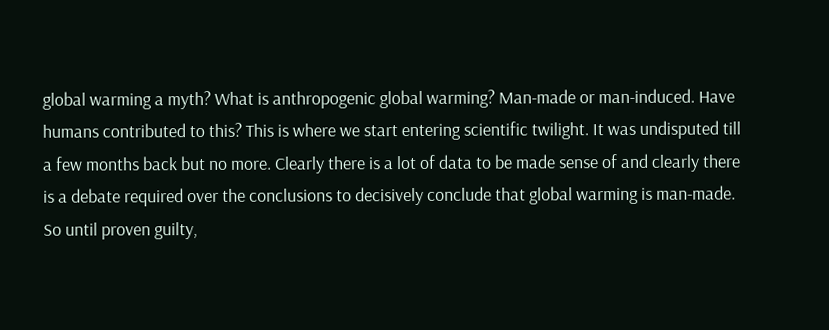global warming a myth? What is anthropogenic global warming? Man-made or man-induced. Have humans contributed to this? This is where we start entering scientific twilight. It was undisputed till a few months back but no more. Clearly there is a lot of data to be made sense of and clearly there is a debate required over the conclusions to decisively conclude that global warming is man-made. So until proven guilty,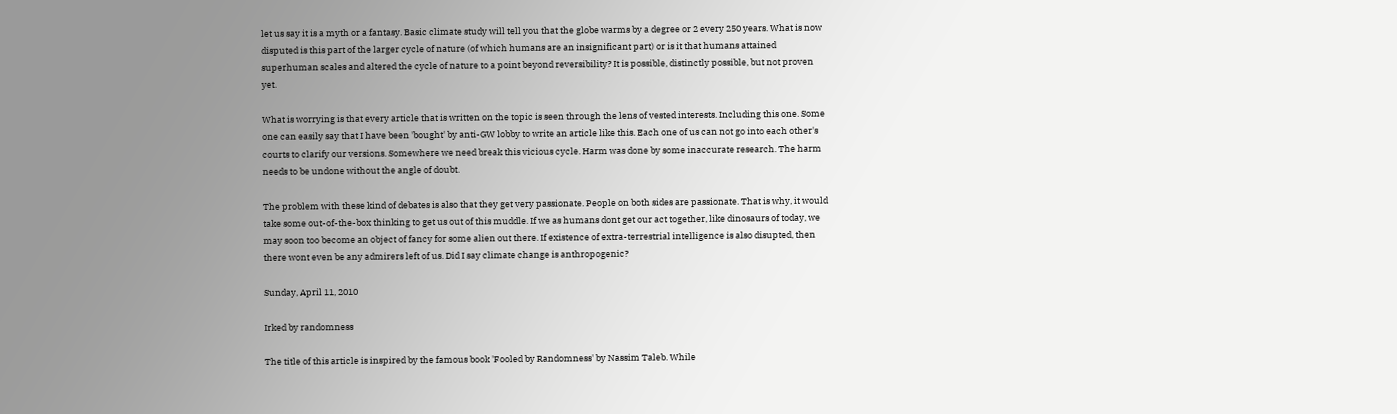let us say it is a myth or a fantasy. Basic climate study will tell you that the globe warms by a degree or 2 every 250 years. What is now disputed is this part of the larger cycle of nature (of which humans are an insignificant part) or is it that humans attained superhuman scales and altered the cycle of nature to a point beyond reversibility? It is possible, distinctly possible, but not proven yet.

What is worrying is that every article that is written on the topic is seen through the lens of vested interests. Including this one. Some one can easily say that I have been 'bought' by anti-GW lobby to write an article like this. Each one of us can not go into each other's courts to clarify our versions. Somewhere we need break this vicious cycle. Harm was done by some inaccurate research. The harm needs to be undone without the angle of doubt.

The problem with these kind of debates is also that they get very passionate. People on both sides are passionate. That is why, it would take some out-of-the-box thinking to get us out of this muddle. If we as humans dont get our act together, like dinosaurs of today, we may soon too become an object of fancy for some alien out there. If existence of extra-terrestrial intelligence is also disupted, then there wont even be any admirers left of us. Did I say climate change is anthropogenic?

Sunday, April 11, 2010

Irked by randomness

The title of this article is inspired by the famous book 'Fooled by Randomness' by Nassim Taleb. While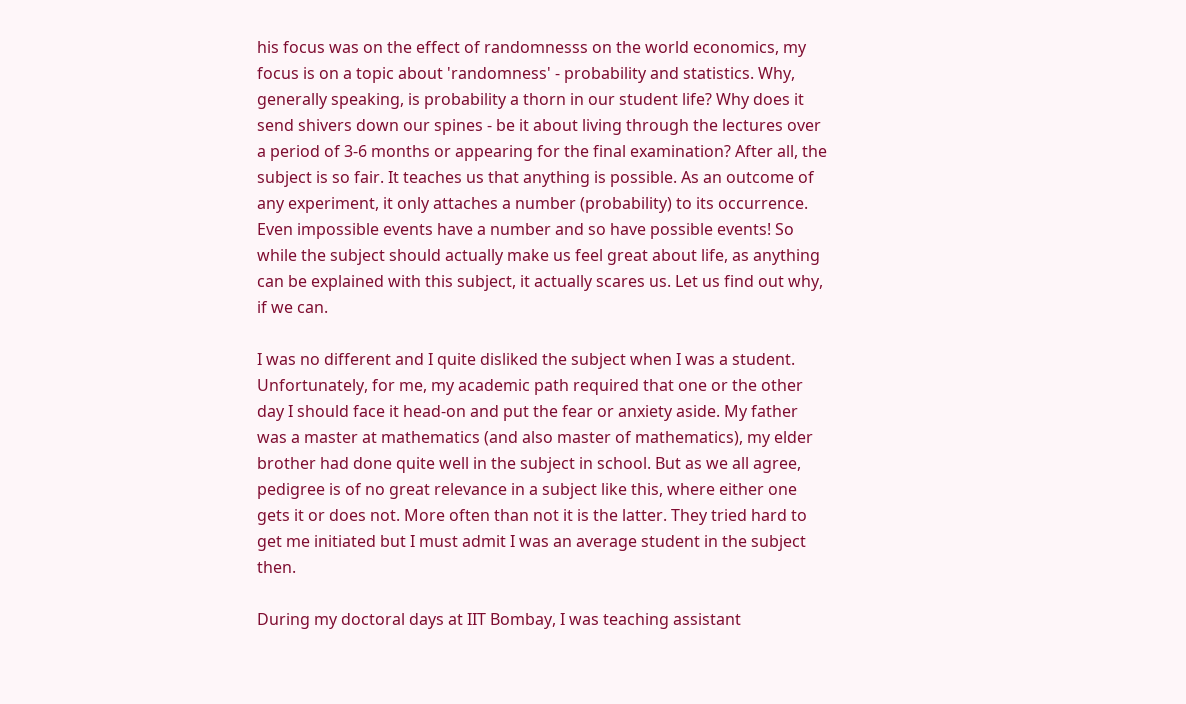his focus was on the effect of randomnesss on the world economics, my focus is on a topic about 'randomness' - probability and statistics. Why, generally speaking, is probability a thorn in our student life? Why does it send shivers down our spines - be it about living through the lectures over a period of 3-6 months or appearing for the final examination? After all, the subject is so fair. It teaches us that anything is possible. As an outcome of any experiment, it only attaches a number (probability) to its occurrence. Even impossible events have a number and so have possible events! So while the subject should actually make us feel great about life, as anything can be explained with this subject, it actually scares us. Let us find out why, if we can.

I was no different and I quite disliked the subject when I was a student. Unfortunately, for me, my academic path required that one or the other day I should face it head-on and put the fear or anxiety aside. My father was a master at mathematics (and also master of mathematics), my elder brother had done quite well in the subject in school. But as we all agree, pedigree is of no great relevance in a subject like this, where either one gets it or does not. More often than not it is the latter. They tried hard to get me initiated but I must admit I was an average student in the subject then.

During my doctoral days at IIT Bombay, I was teaching assistant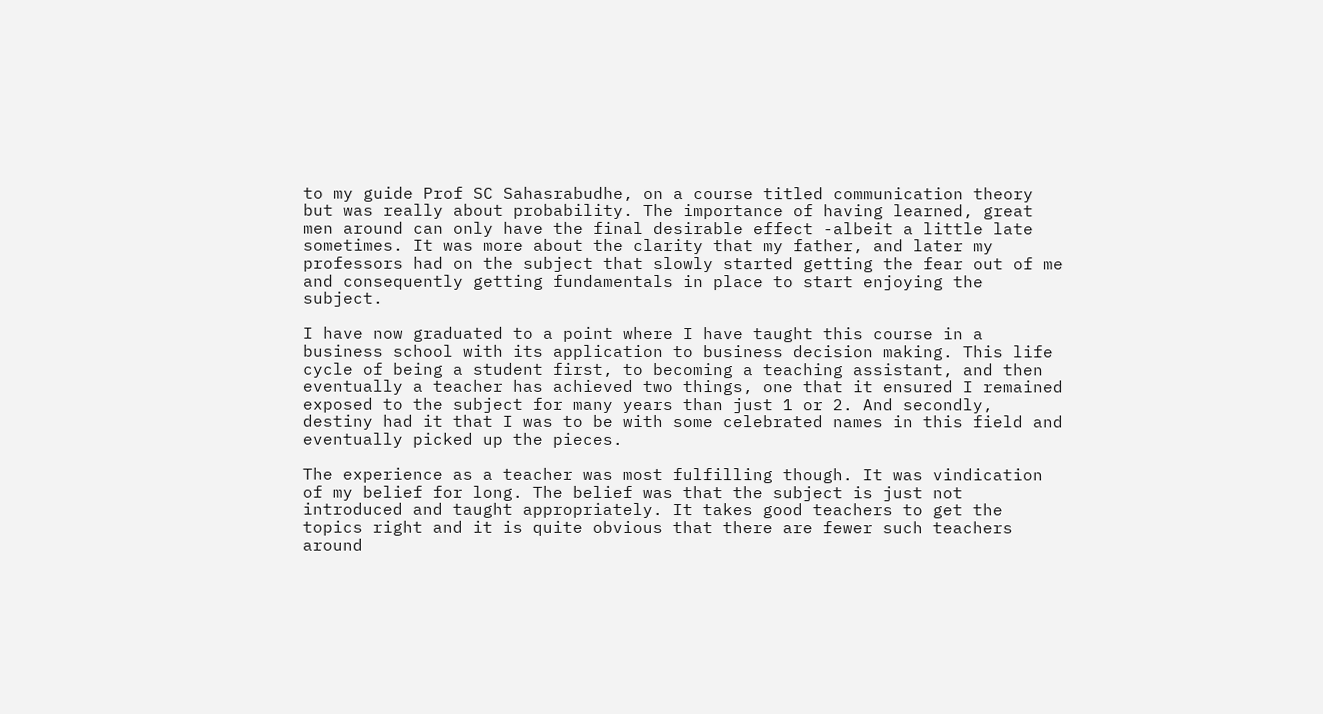to my guide Prof SC Sahasrabudhe, on a course titled communication theory but was really about probability. The importance of having learned, great men around can only have the final desirable effect -albeit a little late sometimes. It was more about the clarity that my father, and later my professors had on the subject that slowly started getting the fear out of me and consequently getting fundamentals in place to start enjoying the subject.

I have now graduated to a point where I have taught this course in a business school with its application to business decision making. This life cycle of being a student first, to becoming a teaching assistant, and then eventually a teacher has achieved two things, one that it ensured I remained exposed to the subject for many years than just 1 or 2. And secondly, destiny had it that I was to be with some celebrated names in this field and eventually picked up the pieces.

The experience as a teacher was most fulfilling though. It was vindication of my belief for long. The belief was that the subject is just not introduced and taught appropriately. It takes good teachers to get the topics right and it is quite obvious that there are fewer such teachers around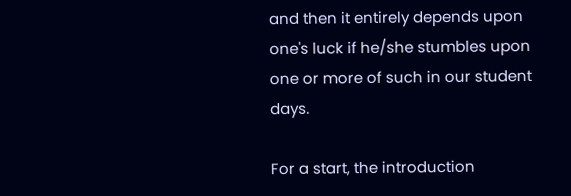and then it entirely depends upon one's luck if he/she stumbles upon one or more of such in our student days.

For a start, the introduction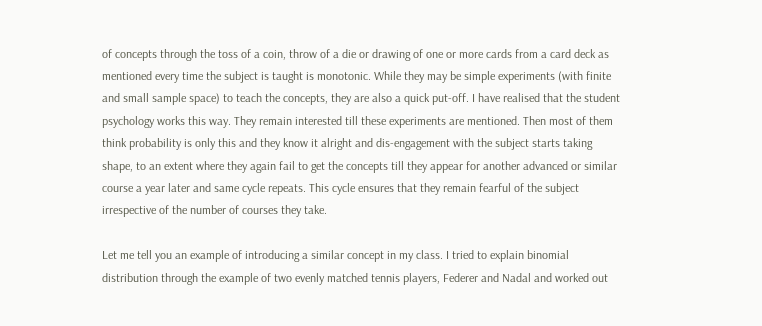of concepts through the toss of a coin, throw of a die or drawing of one or more cards from a card deck as mentioned every time the subject is taught is monotonic. While they may be simple experiments (with finite and small sample space) to teach the concepts, they are also a quick put-off. I have realised that the student psychology works this way. They remain interested till these experiments are mentioned. Then most of them think probability is only this and they know it alright and dis-engagement with the subject starts taking shape, to an extent where they again fail to get the concepts till they appear for another advanced or similar course a year later and same cycle repeats. This cycle ensures that they remain fearful of the subject irrespective of the number of courses they take.

Let me tell you an example of introducing a similar concept in my class. I tried to explain binomial distribution through the example of two evenly matched tennis players, Federer and Nadal and worked out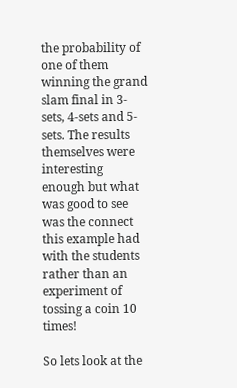the probability of one of them winning the grand slam final in 3-sets, 4-sets and 5-sets. The results themselves were interesting enough but what was good to see was the connect this example had with the students rather than an experiment of tossing a coin 10 times!

So lets look at the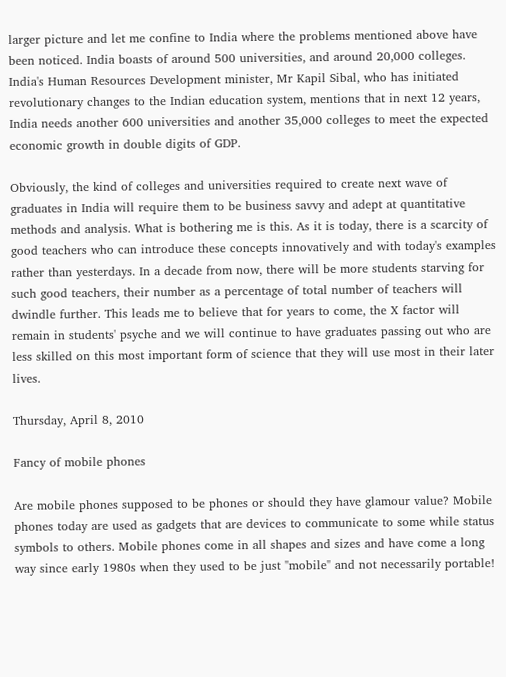larger picture and let me confine to India where the problems mentioned above have been noticed. India boasts of around 500 universities, and around 20,000 colleges. India's Human Resources Development minister, Mr Kapil Sibal, who has initiated revolutionary changes to the Indian education system, mentions that in next 12 years, India needs another 600 universities and another 35,000 colleges to meet the expected economic growth in double digits of GDP.

Obviously, the kind of colleges and universities required to create next wave of graduates in India will require them to be business savvy and adept at quantitative methods and analysis. What is bothering me is this. As it is today, there is a scarcity of good teachers who can introduce these concepts innovatively and with today's examples rather than yesterdays. In a decade from now, there will be more students starving for such good teachers, their number as a percentage of total number of teachers will dwindle further. This leads me to believe that for years to come, the X factor will remain in students' psyche and we will continue to have graduates passing out who are less skilled on this most important form of science that they will use most in their later lives.

Thursday, April 8, 2010

Fancy of mobile phones

Are mobile phones supposed to be phones or should they have glamour value? Mobile phones today are used as gadgets that are devices to communicate to some while status symbols to others. Mobile phones come in all shapes and sizes and have come a long way since early 1980s when they used to be just "mobile" and not necessarily portable!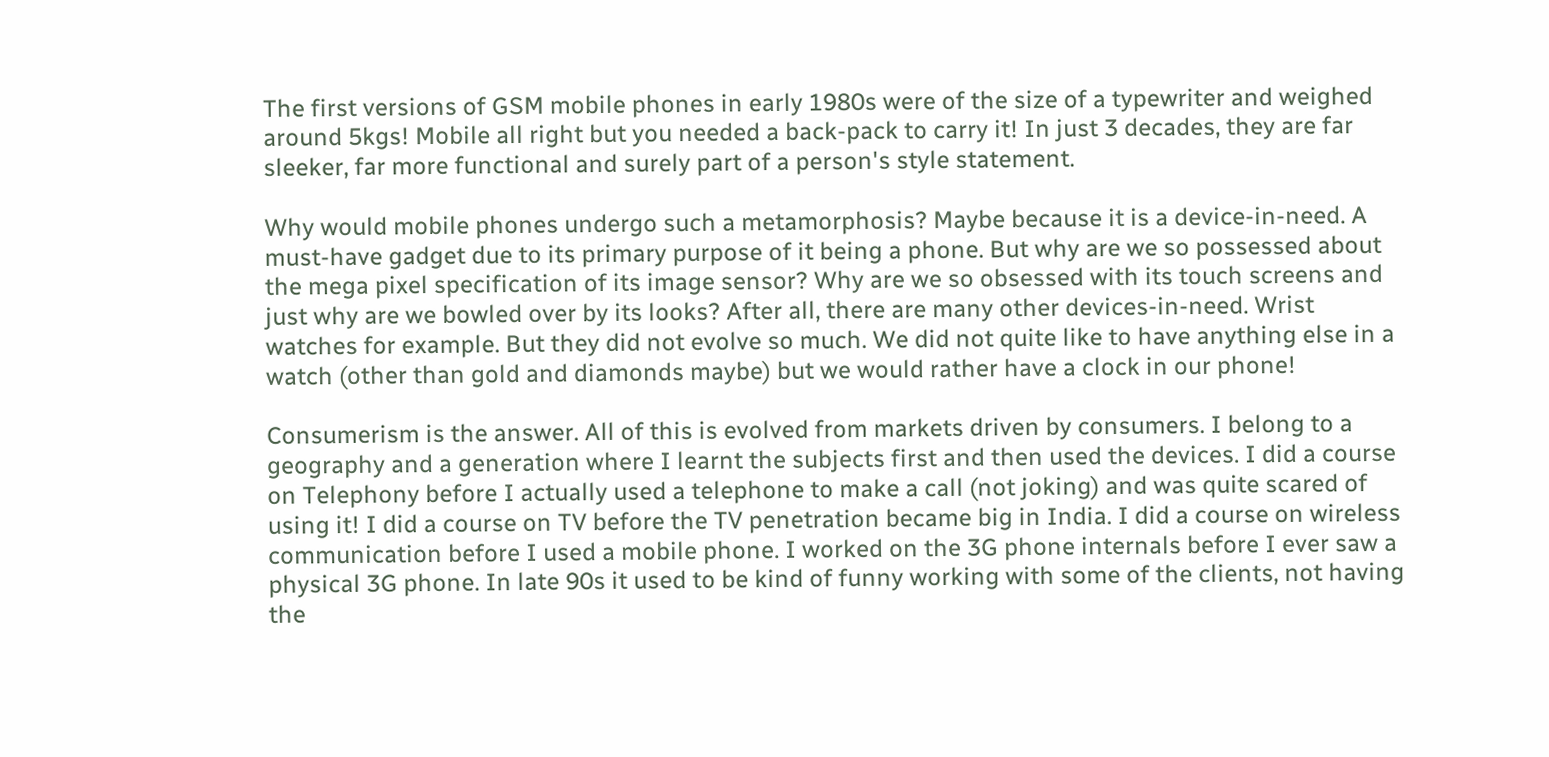The first versions of GSM mobile phones in early 1980s were of the size of a typewriter and weighed around 5kgs! Mobile all right but you needed a back-pack to carry it! In just 3 decades, they are far sleeker, far more functional and surely part of a person's style statement.

Why would mobile phones undergo such a metamorphosis? Maybe because it is a device-in-need. A must-have gadget due to its primary purpose of it being a phone. But why are we so possessed about the mega pixel specification of its image sensor? Why are we so obsessed with its touch screens and just why are we bowled over by its looks? After all, there are many other devices-in-need. Wrist watches for example. But they did not evolve so much. We did not quite like to have anything else in a watch (other than gold and diamonds maybe) but we would rather have a clock in our phone!

Consumerism is the answer. All of this is evolved from markets driven by consumers. I belong to a geography and a generation where I learnt the subjects first and then used the devices. I did a course on Telephony before I actually used a telephone to make a call (not joking) and was quite scared of using it! I did a course on TV before the TV penetration became big in India. I did a course on wireless communication before I used a mobile phone. I worked on the 3G phone internals before I ever saw a physical 3G phone. In late 90s it used to be kind of funny working with some of the clients, not having the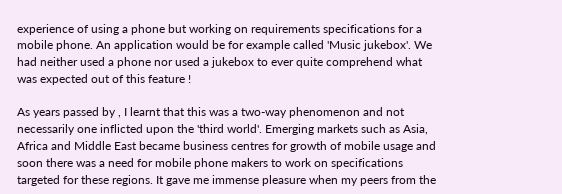experience of using a phone but working on requirements specifications for a mobile phone. An application would be for example called 'Music jukebox'. We had neither used a phone nor used a jukebox to ever quite comprehend what was expected out of this feature !

As years passed by , I learnt that this was a two-way phenomenon and not necessarily one inflicted upon the 'third world'. Emerging markets such as Asia, Africa and Middle East became business centres for growth of mobile usage and soon there was a need for mobile phone makers to work on specifications targeted for these regions. It gave me immense pleasure when my peers from the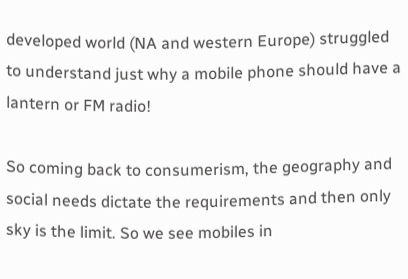developed world (NA and western Europe) struggled to understand just why a mobile phone should have a lantern or FM radio!

So coming back to consumerism, the geography and social needs dictate the requirements and then only sky is the limit. So we see mobiles in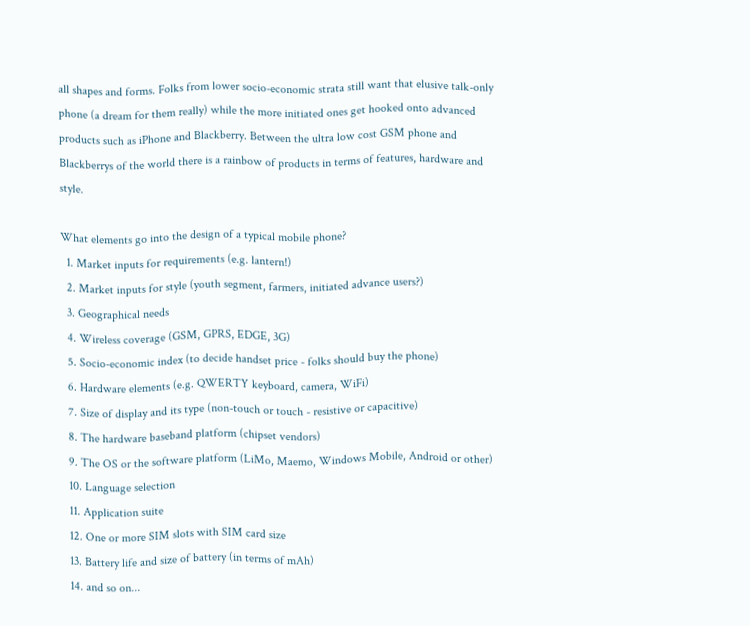all shapes and forms. Folks from lower socio-economic strata still want that elusive talk-only phone (a dream for them really) while the more initiated ones get hooked onto advanced products such as iPhone and Blackberry. Between the ultra low cost GSM phone and Blackberrys of the world there is a rainbow of products in terms of features, hardware and style.

What elements go into the design of a typical mobile phone?
  1. Market inputs for requirements (e.g. lantern!)
  2. Market inputs for style (youth segment, farmers, initiated advance users?)
  3. Geographical needs
  4. Wireless coverage (GSM, GPRS, EDGE, 3G)
  5. Socio-economic index (to decide handset price - folks should buy the phone)
  6. Hardware elements (e.g. QWERTY keyboard, camera, WiFi)
  7. Size of display and its type (non-touch or touch - resistive or capacitive)
  8. The hardware baseband platform (chipset vendors)
  9. The OS or the software platform (LiMo, Maemo, Windows Mobile, Android or other)
  10. Language selection
  11. Application suite
  12. One or more SIM slots with SIM card size
  13. Battery life and size of battery (in terms of mAh)
  14. and so on...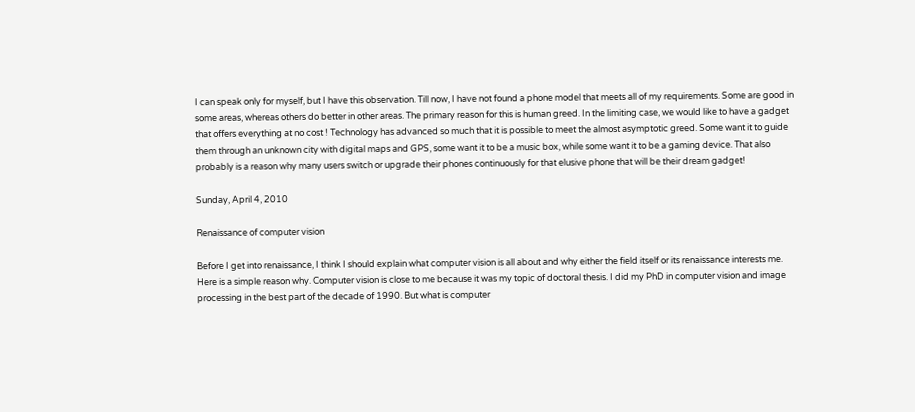I can speak only for myself, but I have this observation. Till now, I have not found a phone model that meets all of my requirements. Some are good in some areas, whereas others do better in other areas. The primary reason for this is human greed. In the limiting case, we would like to have a gadget that offers everything at no cost ! Technology has advanced so much that it is possible to meet the almost asymptotic greed. Some want it to guide them through an unknown city with digital maps and GPS, some want it to be a music box, while some want it to be a gaming device. That also probably is a reason why many users switch or upgrade their phones continuously for that elusive phone that will be their dream gadget!

Sunday, April 4, 2010

Renaissance of computer vision

Before I get into renaissance, I think I should explain what computer vision is all about and why either the field itself or its renaissance interests me. Here is a simple reason why. Computer vision is close to me because it was my topic of doctoral thesis. I did my PhD in computer vision and image processing in the best part of the decade of 1990. But what is computer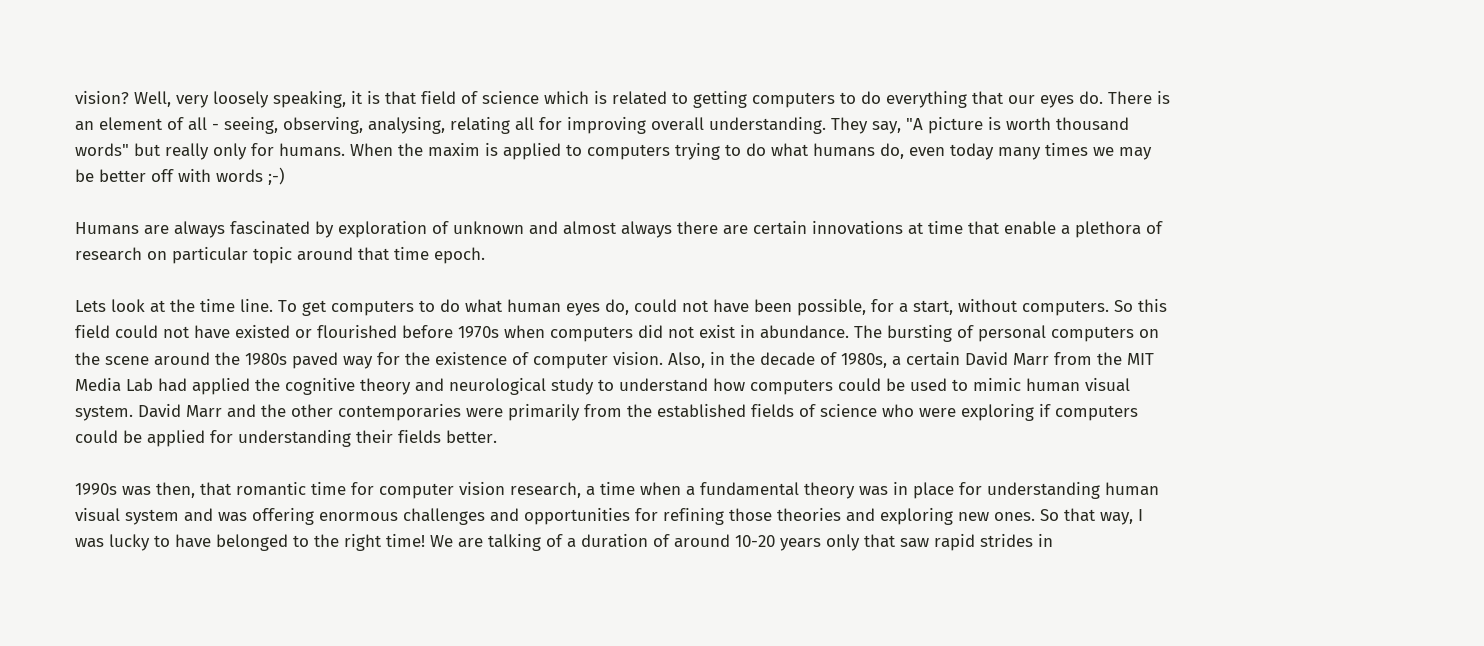vision? Well, very loosely speaking, it is that field of science which is related to getting computers to do everything that our eyes do. There is an element of all - seeing, observing, analysing, relating all for improving overall understanding. They say, "A picture is worth thousand words" but really only for humans. When the maxim is applied to computers trying to do what humans do, even today many times we may be better off with words ;-)

Humans are always fascinated by exploration of unknown and almost always there are certain innovations at time that enable a plethora of research on particular topic around that time epoch.

Lets look at the time line. To get computers to do what human eyes do, could not have been possible, for a start, without computers. So this field could not have existed or flourished before 1970s when computers did not exist in abundance. The bursting of personal computers on the scene around the 1980s paved way for the existence of computer vision. Also, in the decade of 1980s, a certain David Marr from the MIT Media Lab had applied the cognitive theory and neurological study to understand how computers could be used to mimic human visual system. David Marr and the other contemporaries were primarily from the established fields of science who were exploring if computers could be applied for understanding their fields better.

1990s was then, that romantic time for computer vision research, a time when a fundamental theory was in place for understanding human visual system and was offering enormous challenges and opportunities for refining those theories and exploring new ones. So that way, I was lucky to have belonged to the right time! We are talking of a duration of around 10-20 years only that saw rapid strides in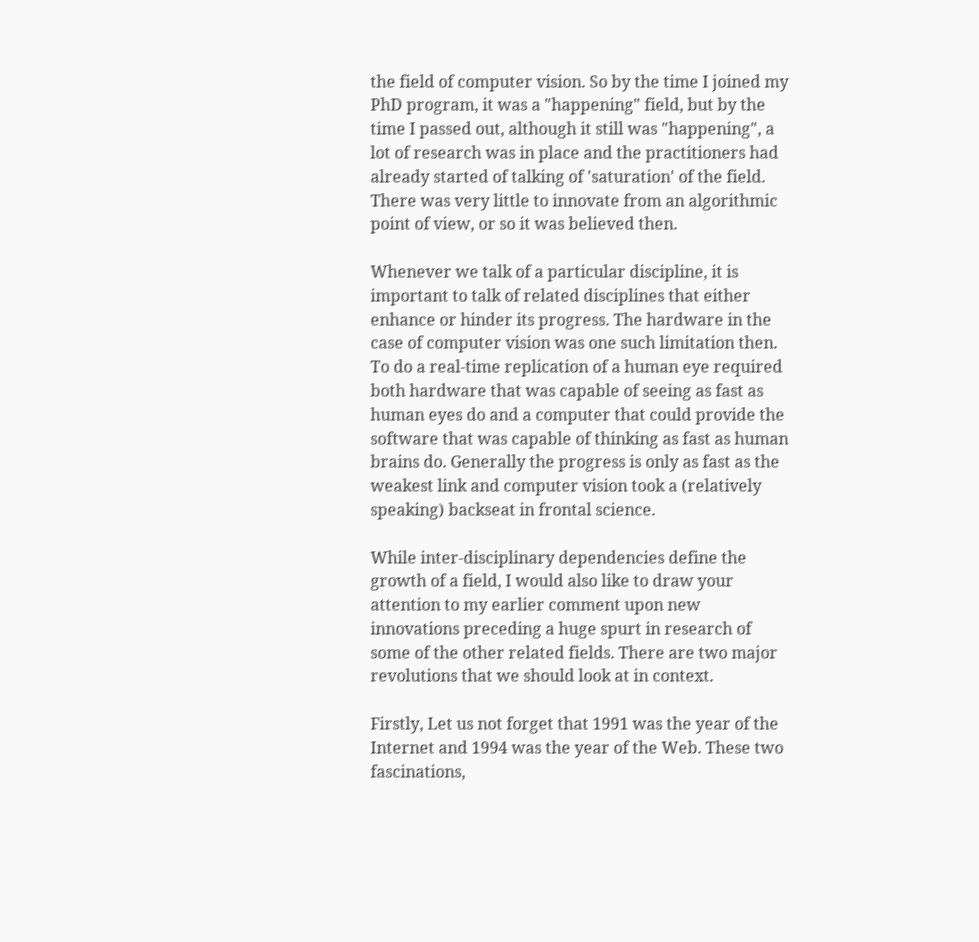the field of computer vision. So by the time I joined my PhD program, it was a "happening" field, but by the time I passed out, although it still was "happening", a lot of research was in place and the practitioners had already started of talking of 'saturation' of the field. There was very little to innovate from an algorithmic point of view, or so it was believed then.

Whenever we talk of a particular discipline, it is important to talk of related disciplines that either enhance or hinder its progress. The hardware in the case of computer vision was one such limitation then. To do a real-time replication of a human eye required both hardware that was capable of seeing as fast as human eyes do and a computer that could provide the software that was capable of thinking as fast as human brains do. Generally the progress is only as fast as the weakest link and computer vision took a (relatively speaking) backseat in frontal science.

While inter-disciplinary dependencies define the growth of a field, I would also like to draw your attention to my earlier comment upon new innovations preceding a huge spurt in research of some of the other related fields. There are two major revolutions that we should look at in context.

Firstly, Let us not forget that 1991 was the year of the Internet and 1994 was the year of the Web. These two fascinations,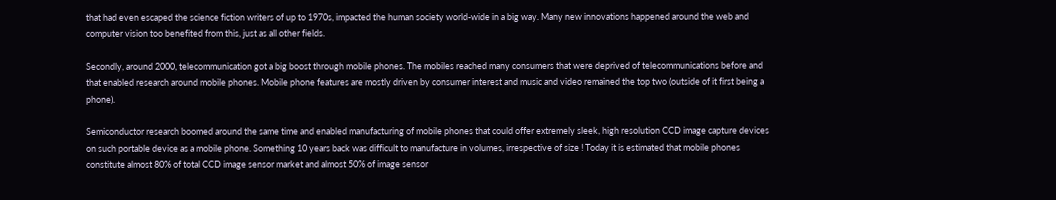that had even escaped the science fiction writers of up to 1970s, impacted the human society world-wide in a big way. Many new innovations happened around the web and computer vision too benefited from this, just as all other fields.

Secondly, around 2000, telecommunication got a big boost through mobile phones. The mobiles reached many consumers that were deprived of telecommunications before and that enabled research around mobile phones. Mobile phone features are mostly driven by consumer interest and music and video remained the top two (outside of it first being a phone).

Semiconductor research boomed around the same time and enabled manufacturing of mobile phones that could offer extremely sleek, high resolution CCD image capture devices on such portable device as a mobile phone. Something 10 years back was difficult to manufacture in volumes, irrespective of size ! Today it is estimated that mobile phones constitute almost 80% of total CCD image sensor market and almost 50% of image sensor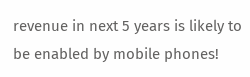revenue in next 5 years is likely to be enabled by mobile phones!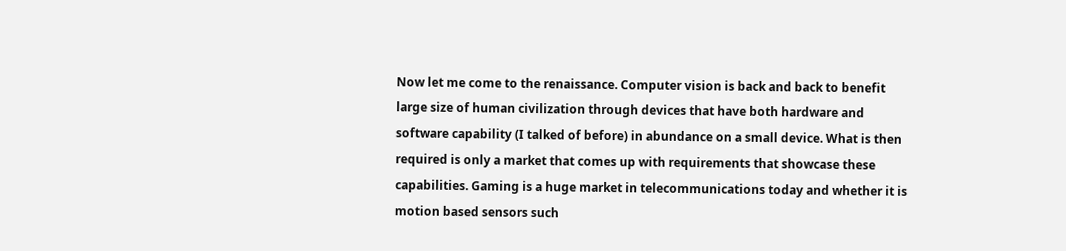Now let me come to the renaissance. Computer vision is back and back to benefit large size of human civilization through devices that have both hardware and software capability (I talked of before) in abundance on a small device. What is then required is only a market that comes up with requirements that showcase these capabilities. Gaming is a huge market in telecommunications today and whether it is motion based sensors such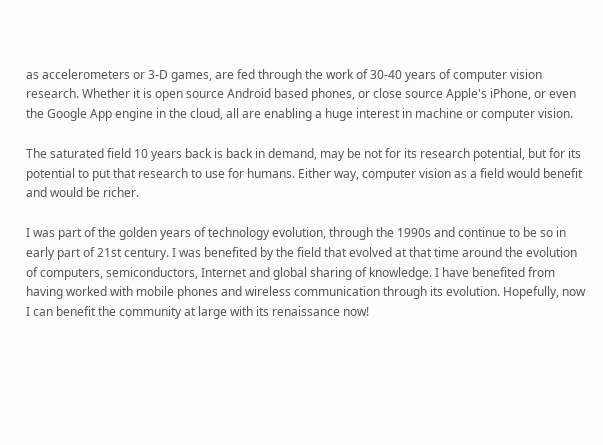as accelerometers or 3-D games, are fed through the work of 30-40 years of computer vision research. Whether it is open source Android based phones, or close source Apple's iPhone, or even the Google App engine in the cloud, all are enabling a huge interest in machine or computer vision.

The saturated field 10 years back is back in demand, may be not for its research potential, but for its potential to put that research to use for humans. Either way, computer vision as a field would benefit and would be richer.

I was part of the golden years of technology evolution, through the 1990s and continue to be so in early part of 21st century. I was benefited by the field that evolved at that time around the evolution of computers, semiconductors, Internet and global sharing of knowledge. I have benefited from having worked with mobile phones and wireless communication through its evolution. Hopefully, now I can benefit the community at large with its renaissance now!